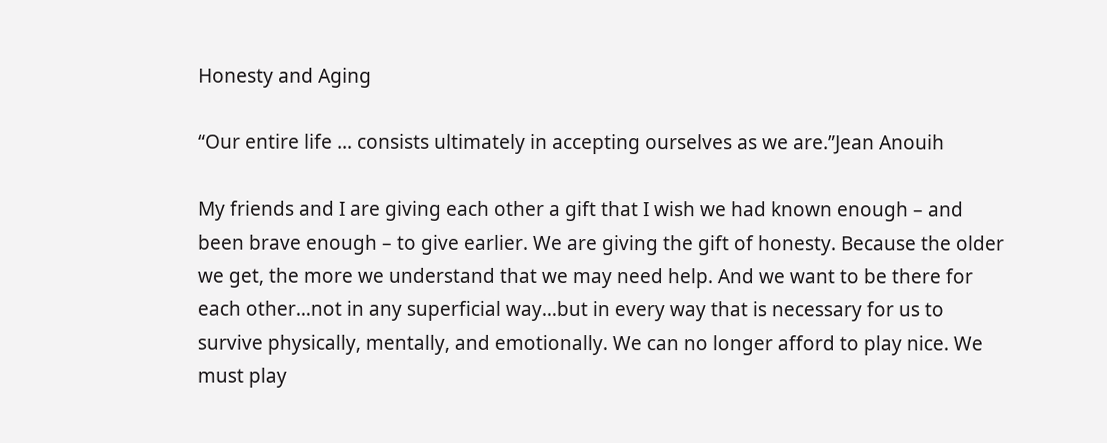Honesty and Aging

“Our entire life … consists ultimately in accepting ourselves as we are.”Jean Anouih

My friends and I are giving each other a gift that I wish we had known enough – and been brave enough – to give earlier. We are giving the gift of honesty. Because the older we get, the more we understand that we may need help. And we want to be there for each other…not in any superficial way…but in every way that is necessary for us to survive physically, mentally, and emotionally. We can no longer afford to play nice. We must play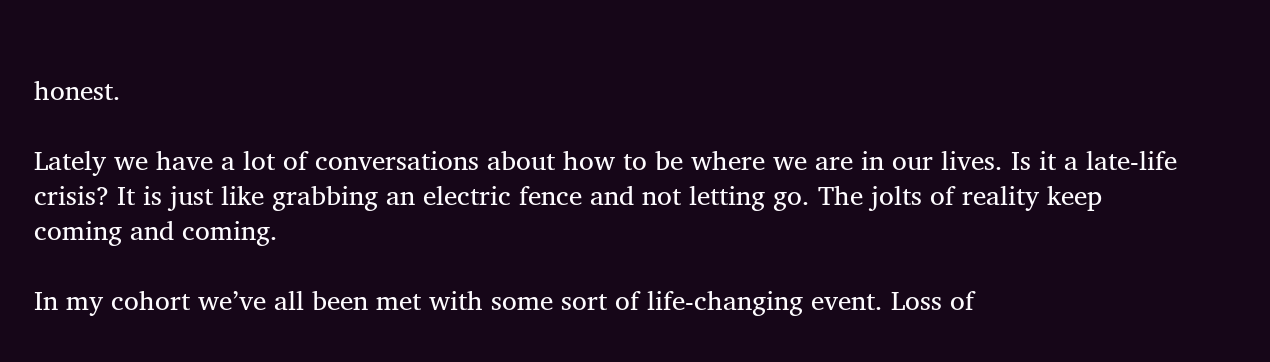honest.

Lately we have a lot of conversations about how to be where we are in our lives. Is it a late-life crisis? It is just like grabbing an electric fence and not letting go. The jolts of reality keep coming and coming.

In my cohort we’ve all been met with some sort of life-changing event. Loss of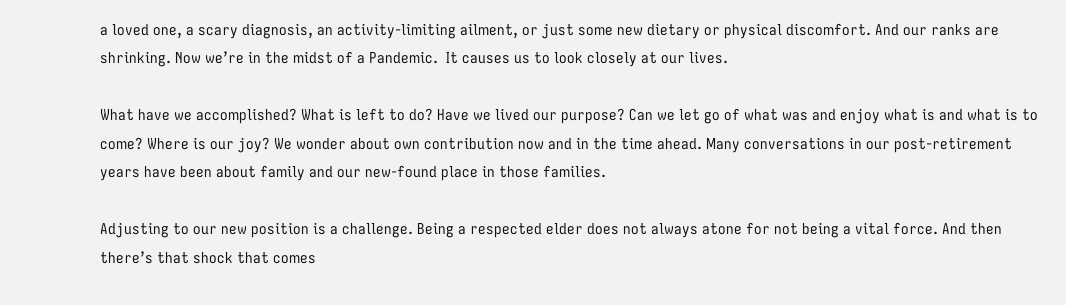a loved one, a scary diagnosis, an activity-limiting ailment, or just some new dietary or physical discomfort. And our ranks are shrinking. Now we’re in the midst of a Pandemic.  It causes us to look closely at our lives.

What have we accomplished? What is left to do? Have we lived our purpose? Can we let go of what was and enjoy what is and what is to come? Where is our joy? We wonder about own contribution now and in the time ahead. Many conversations in our post-retirement years have been about family and our new-found place in those families.

Adjusting to our new position is a challenge. Being a respected elder does not always atone for not being a vital force. And then there’s that shock that comes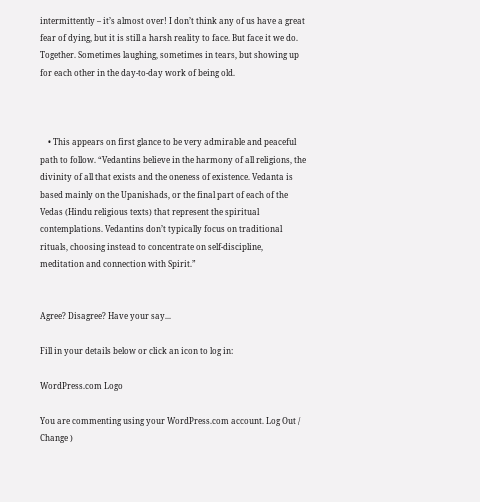intermittently – it’s almost over! I don’t think any of us have a great fear of dying, but it is still a harsh reality to face. But face it we do. Together. Sometimes laughing, sometimes in tears, but showing up for each other in the day-to-day work of being old.



    • This appears on first glance to be very admirable and peaceful path to follow. “Vedantins believe in the harmony of all religions, the divinity of all that exists and the oneness of existence. Vedanta is based mainly on the Upanishads, or the final part of each of the Vedas (Hindu religious texts) that represent the spiritual contemplations. Vedantins don’t typically focus on traditional rituals, choosing instead to concentrate on self-discipline, meditation and connection with Spirit.”


Agree? Disagree? Have your say...

Fill in your details below or click an icon to log in:

WordPress.com Logo

You are commenting using your WordPress.com account. Log Out /  Change )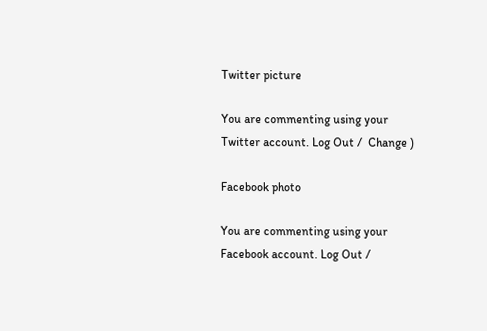Twitter picture

You are commenting using your Twitter account. Log Out /  Change )

Facebook photo

You are commenting using your Facebook account. Log Out /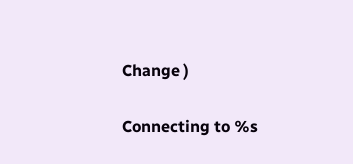Change )

Connecting to %s